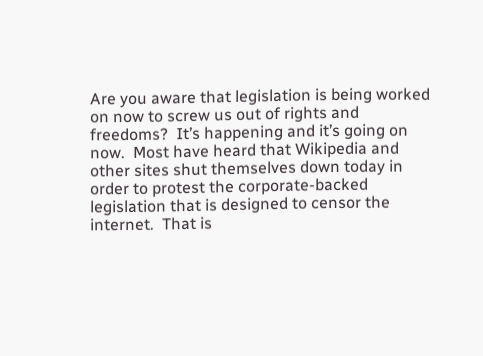Are you aware that legislation is being worked on now to screw us out of rights and freedoms?  It’s happening and it’s going on now.  Most have heard that Wikipedia and other sites shut themselves down today in order to protest the corporate-backed legislation that is designed to censor the internet.  That is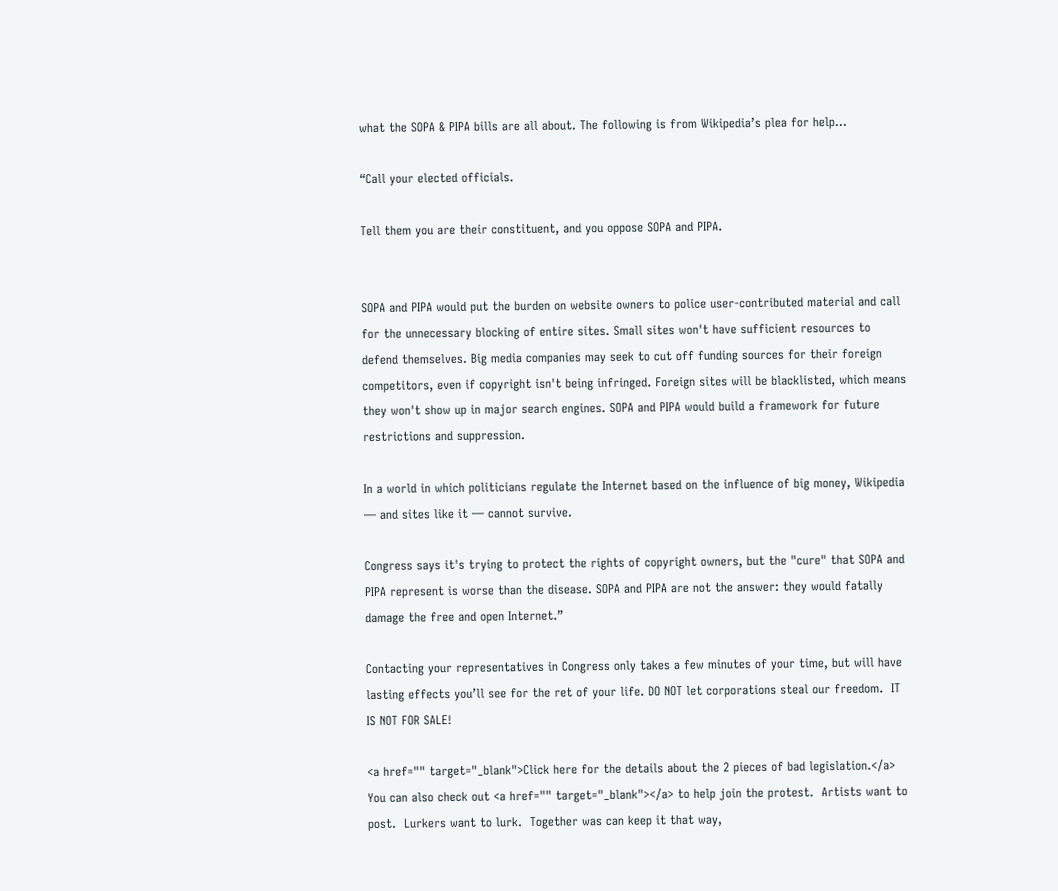what the SOPA & PIPA bills are all about. The following is from Wikipedia’s plea for help…

“Call your elected officials.

Tell them you are their constituent, and you oppose SOPA and PIPA.


SOPA and PIPA would put the burden on website owners to police user-contributed material and call for the unnecessary blocking of entire sites. Small sites won't have sufficient resources to defend themselves. Big media companies may seek to cut off funding sources for their foreign competitors, even if copyright isn't being infringed. Foreign sites will be blacklisted, which means they won't show up in major search engines. SOPA and PIPA would build a framework for future restrictions and suppression.

In a world in which politicians regulate the Internet based on the influence of big money, Wikipedia — and sites like it — cannot survive.

Congress says it's trying to protect the rights of copyright owners, but the "cure" that SOPA and PIPA represent is worse than the disease. SOPA and PIPA are not the answer: they would fatally damage the free and open Internet.”

Contacting your representatives in Congress only takes a few minutes of your time, but will have lasting effects you’ll see for the ret of your life. DO NOT let corporations steal our freedom.  IT IS NOT FOR SALE!

<a href="" target="_blank">Click here for the details about the 2 pieces of bad legislation.</a>  You can also check out <a href="" target="_blank"></a> to help join the protest.  Artists want to post.  Lurkers want to lurk.  Together was can keep it that way,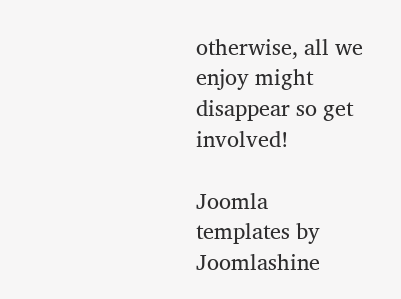otherwise, all we enjoy might disappear so get involved!

Joomla templates by Joomlashine